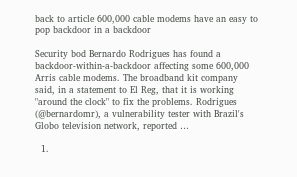back to article 600,000 cable modems have an easy to pop backdoor in a backdoor

Security bod Bernardo Rodrigues has found a backdoor-within-a-backdoor affecting some 600,000 Arris cable modems. The broadband kit company said, in a statement to El Reg, that it is working "around the clock" to fix the problems. Rodrigues (@bernardomr), a vulnerability tester with Brazil's Globo television network, reported …

  1.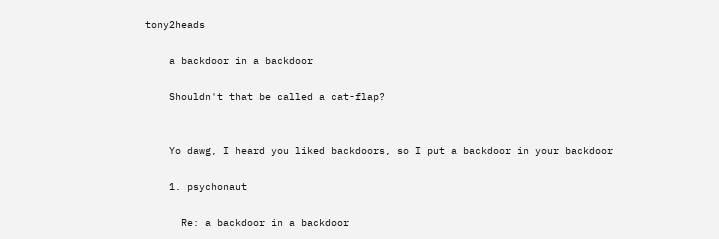tony2heads

    a backdoor in a backdoor

    Shouldn't that be called a cat-flap?


    Yo dawg, I heard you liked backdoors, so I put a backdoor in your backdoor

    1. psychonaut

      Re: a backdoor in a backdoor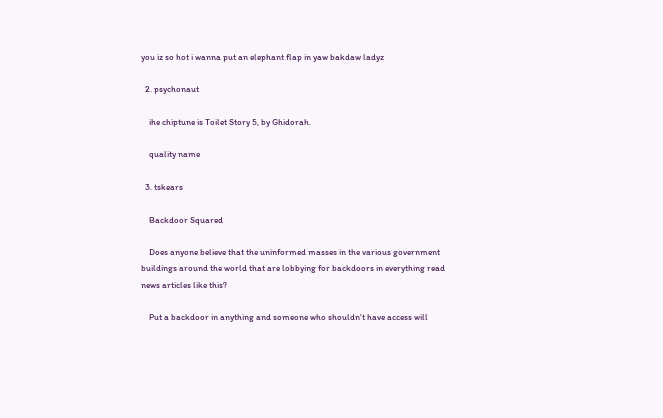you iz so hot i wanna put an elephant flap in yaw bakdaw ladyz

  2. psychonaut

    ihe chiptune is Toilet Story 5, by Ghidorah.

    quality name

  3. tskears

    Backdoor Squared

    Does anyone believe that the uninformed masses in the various government buildings around the world that are lobbying for backdoors in everything read news articles like this?

    Put a backdoor in anything and someone who shouldn't have access will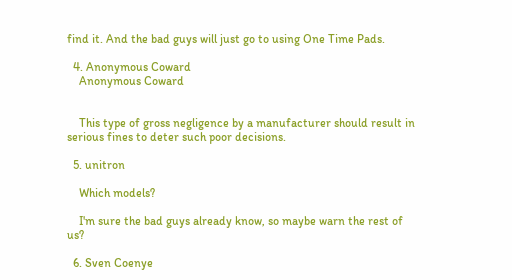find it. And the bad guys will just go to using One Time Pads.

  4. Anonymous Coward
    Anonymous Coward


    This type of gross negligence by a manufacturer should result in serious fines to deter such poor decisions.

  5. unitron

    Which models?

    I'm sure the bad guys already know, so maybe warn the rest of us?

  6. Sven Coenye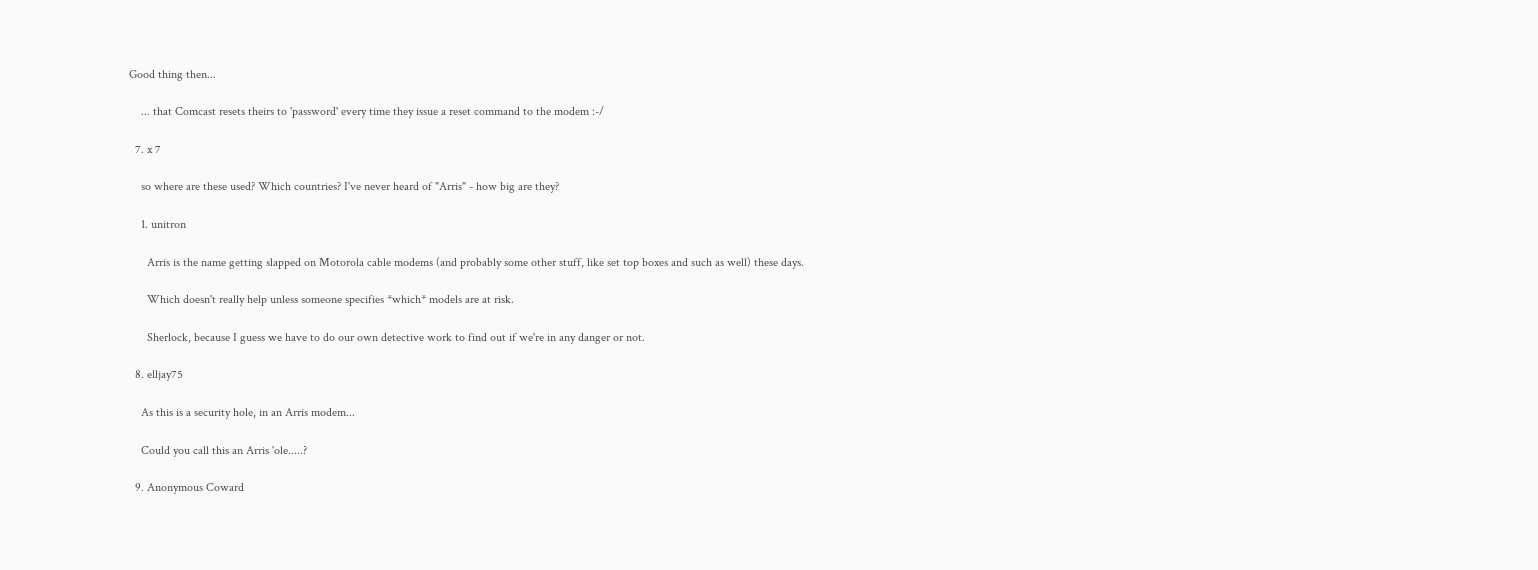Good thing then...

    ... that Comcast resets theirs to 'password' every time they issue a reset command to the modem :-/

  7. x 7

    so where are these used? Which countries? I've never heard of "Arris" - how big are they?

    1. unitron

      Arris is the name getting slapped on Motorola cable modems (and probably some other stuff, like set top boxes and such as well) these days.

      Which doesn't really help unless someone specifies *which* models are at risk.

      Sherlock, because I guess we have to do our own detective work to find out if we're in any danger or not.

  8. elljay75

    As this is a security hole, in an Arris modem...

    Could you call this an Arris 'ole.....?

  9. Anonymous Coward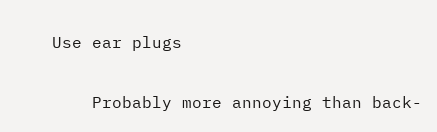Use ear plugs

    Probably more annoying than back-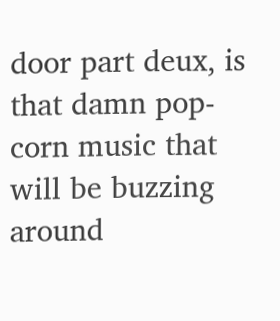door part deux, is that damn pop-corn music that will be buzzing around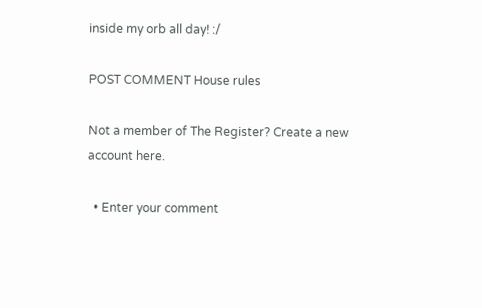inside my orb all day! :/

POST COMMENT House rules

Not a member of The Register? Create a new account here.

  • Enter your comment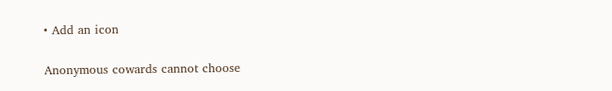• Add an icon

Anonymous cowards cannot choose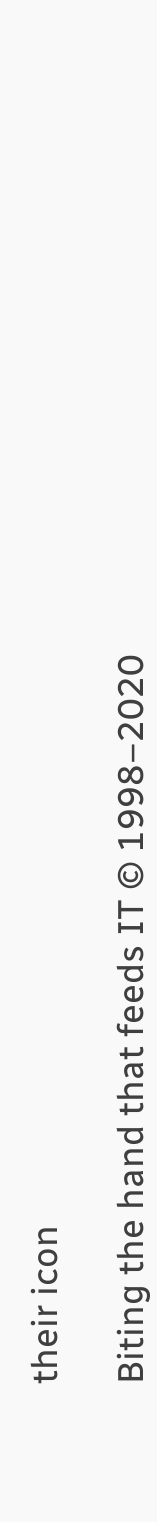their icon

Biting the hand that feeds IT © 1998–2020